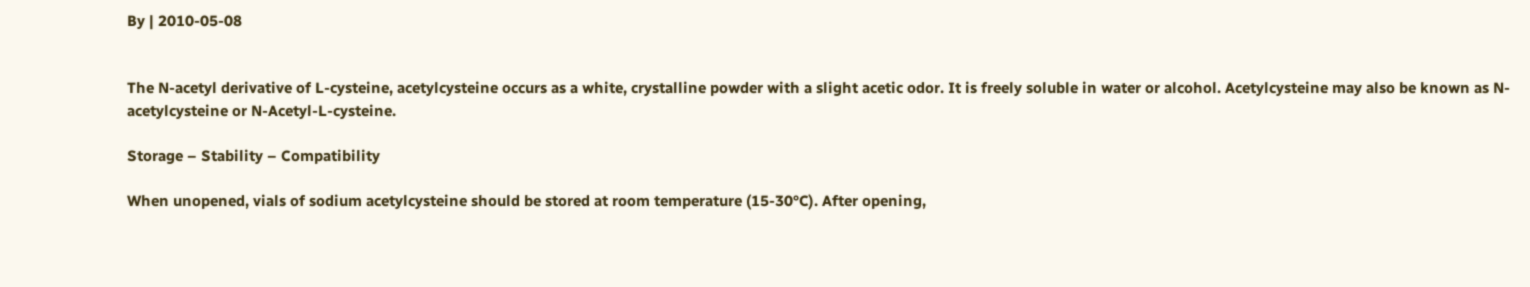By | 2010-05-08


The N-acetyl derivative of L-cysteine, acetylcysteine occurs as a white, crystalline powder with a slight acetic odor. It is freely soluble in water or alcohol. Acetylcysteine may also be known as N-acetylcysteine or N-Acetyl-L-cysteine.

Storage – Stability – Compatibility

When unopened, vials of sodium acetylcysteine should be stored at room temperature (15-30°C). After opening,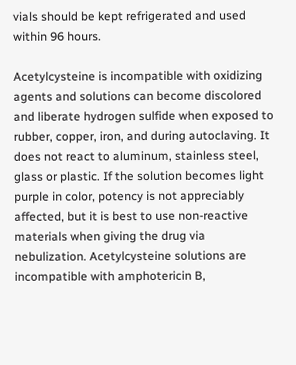vials should be kept refrigerated and used within 96 hours.

Acetylcysteine is incompatible with oxidizing agents and solutions can become discolored and liberate hydrogen sulfide when exposed to rubber, copper, iron, and during autoclaving. It does not react to aluminum, stainless steel, glass or plastic. If the solution becomes light purple in color, potency is not appreciably affected, but it is best to use non-reactive materials when giving the drug via nebulization. Acetylcysteine solutions are incompatible with amphotericin B,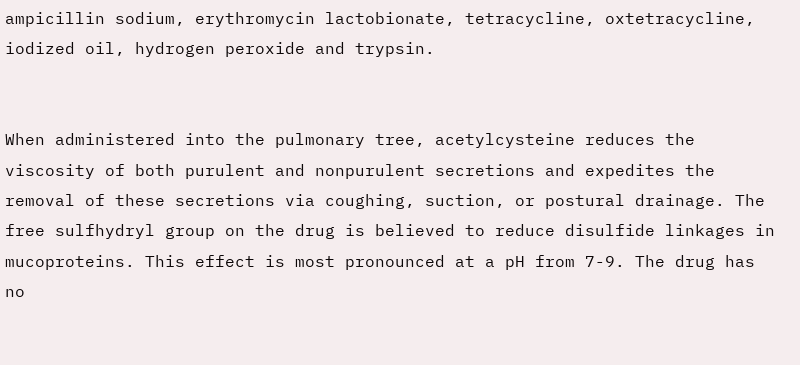ampicillin sodium, erythromycin lactobionate, tetracycline, oxtetracycline, iodized oil, hydrogen peroxide and trypsin.


When administered into the pulmonary tree, acetylcysteine reduces the viscosity of both purulent and nonpurulent secretions and expedites the removal of these secretions via coughing, suction, or postural drainage. The free sulfhydryl group on the drug is believed to reduce disulfide linkages in mucoproteins. This effect is most pronounced at a pH from 7-9. The drug has no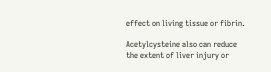effect on living tissue or fibrin.

Acetylcysteine also can reduce the extent of liver injury or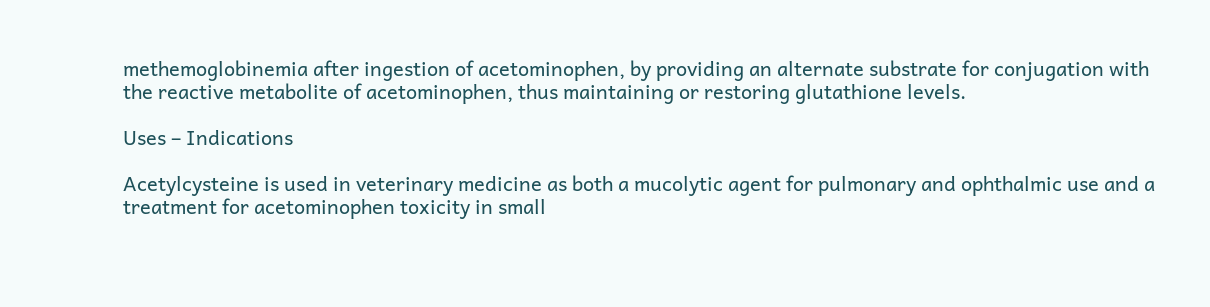methemoglobinemia after ingestion of acetominophen, by providing an alternate substrate for conjugation with the reactive metabolite of acetominophen, thus maintaining or restoring glutathione levels.

Uses – Indications

Acetylcysteine is used in veterinary medicine as both a mucolytic agent for pulmonary and ophthalmic use and a treatment for acetominophen toxicity in small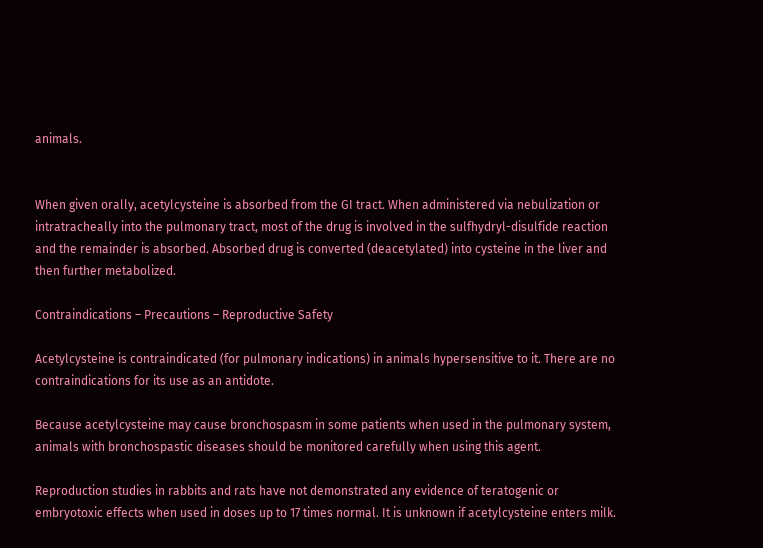animals.


When given orally, acetylcysteine is absorbed from the GI tract. When administered via nebulization or intratracheally into the pulmonary tract, most of the drug is involved in the sulfhydryl-disulfide reaction and the remainder is absorbed. Absorbed drug is converted (deacetylated) into cysteine in the liver and then further metabolized.

Contraindications – Precautions – Reproductive Safety

Acetylcysteine is contraindicated (for pulmonary indications) in animals hypersensitive to it. There are no contraindications for its use as an antidote.

Because acetylcysteine may cause bronchospasm in some patients when used in the pulmonary system, animals with bronchospastic diseases should be monitored carefully when using this agent.

Reproduction studies in rabbits and rats have not demonstrated any evidence of teratogenic or embryotoxic effects when used in doses up to 17 times normal. It is unknown if acetylcysteine enters milk.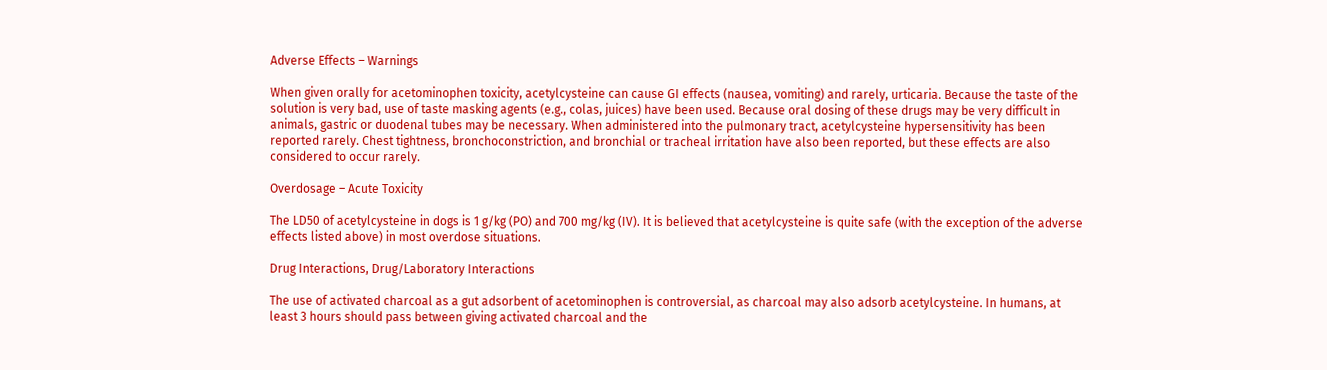Adverse Effects – Warnings

When given orally for acetominophen toxicity, acetylcysteine can cause GI effects (nausea, vomiting) and rarely, urticaria. Because the taste of the solution is very bad, use of taste masking agents (e.g., colas, juices) have been used. Because oral dosing of these drugs may be very difficult in animals, gastric or duodenal tubes may be necessary. When administered into the pulmonary tract, acetylcysteine hypersensitivity has been reported rarely. Chest tightness, bronchoconstriction, and bronchial or tracheal irritation have also been reported, but these effects are also considered to occur rarely.

Overdosage – Acute Toxicity

The LD50 of acetylcysteine in dogs is 1 g/kg (PO) and 700 mg/kg (IV). It is believed that acetylcysteine is quite safe (with the exception of the adverse effects listed above) in most overdose situations.

Drug Interactions, Drug/Laboratory Interactions

The use of activated charcoal as a gut adsorbent of acetominophen is controversial, as charcoal may also adsorb acetylcysteine. In humans, at least 3 hours should pass between giving activated charcoal and the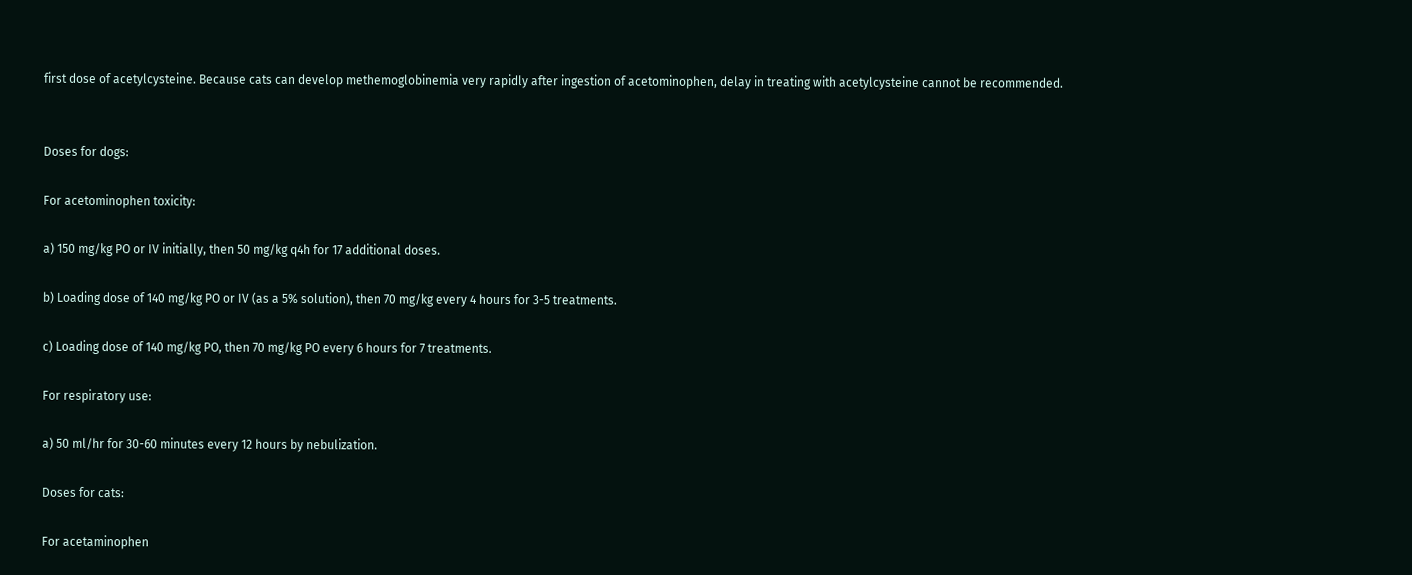first dose of acetylcysteine. Because cats can develop methemoglobinemia very rapidly after ingestion of acetominophen, delay in treating with acetylcysteine cannot be recommended.


Doses for dogs:

For acetominophen toxicity:

a) 150 mg/kg PO or IV initially, then 50 mg/kg q4h for 17 additional doses.

b) Loading dose of 140 mg/kg PO or IV (as a 5% solution), then 70 mg/kg every 4 hours for 3-5 treatments.

c) Loading dose of 140 mg/kg PO, then 70 mg/kg PO every 6 hours for 7 treatments.

For respiratory use:

a) 50 ml/hr for 30-60 minutes every 12 hours by nebulization.

Doses for cats:

For acetaminophen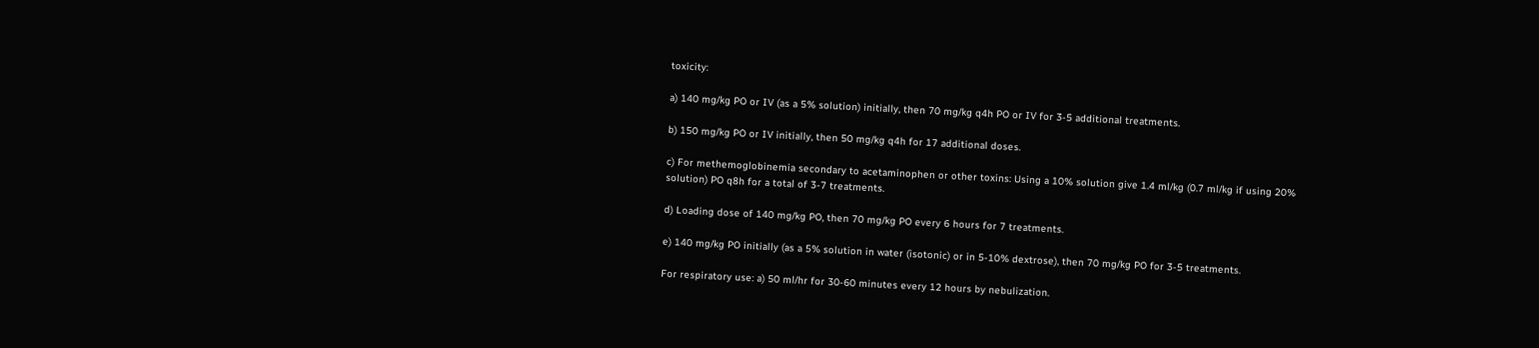toxicity:

a) 140 mg/kg PO or IV (as a 5% solution) initially, then 70 mg/kg q4h PO or IV for 3-5 additional treatments.

b) 150 mg/kg PO or IV initially, then 50 mg/kg q4h for 17 additional doses.

c) For methemoglobinemia secondary to acetaminophen or other toxins: Using a 10% solution give 1.4 ml/kg (0.7 ml/kg if using 20% solution) PO q8h for a total of 3-7 treatments.

d) Loading dose of 140 mg/kg PO, then 70 mg/kg PO every 6 hours for 7 treatments.

e) 140 mg/kg PO initially (as a 5% solution in water (isotonic) or in 5-10% dextrose), then 70 mg/kg PO for 3-5 treatments.

For respiratory use: a) 50 ml/hr for 30-60 minutes every 12 hours by nebulization.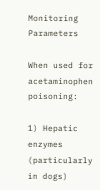Monitoring Parameters

When used for acetaminophen poisoning:

1) Hepatic enzymes (particularly in dogs)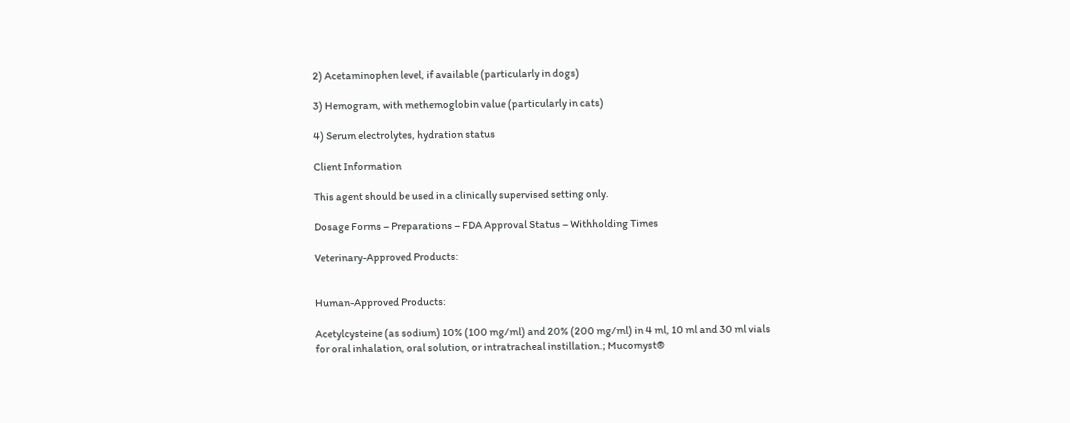2) Acetaminophen level, if available (particularly in dogs)

3) Hemogram, with methemoglobin value (particularly in cats)

4) Serum electrolytes, hydration status

Client Information

This agent should be used in a clinically supervised setting only.

Dosage Forms – Preparations – FDA Approval Status – Withholding Times

Veterinary-Approved Products:


Human-Approved Products:

Acetylcysteine (as sodium) 10% (100 mg/ml) and 20% (200 mg/ml) in 4 ml, 10 ml and 30 ml vials for oral inhalation, oral solution, or intratracheal instillation.; Mucomyst®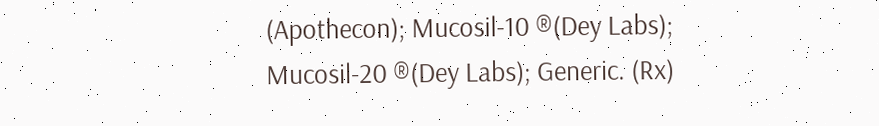(Apothecon); Mucosil-10 ®(Dey Labs); Mucosil-20 ®(Dey Labs); Generic. (Rx)